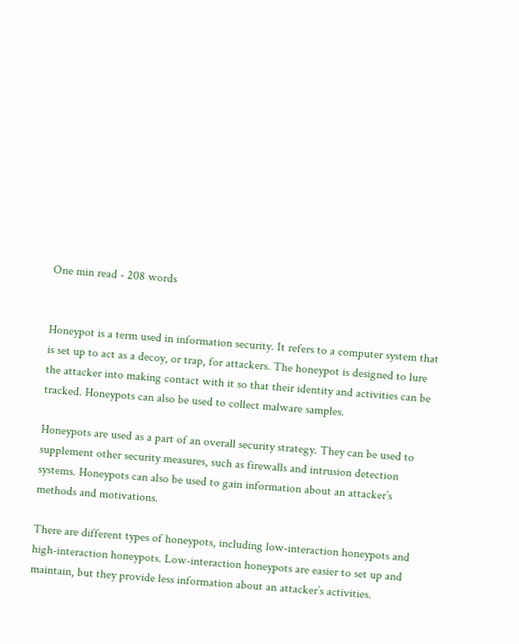One min read - 208 words


Honeypot is a term used in information security. It refers to a computer system that is set up to act as a decoy, or trap, for attackers. The honeypot is designed to lure the attacker into making contact with it so that their identity and activities can be tracked. Honeypots can also be used to collect malware samples.

Honeypots are used as a part of an overall security strategy. They can be used to supplement other security measures, such as firewalls and intrusion detection systems. Honeypots can also be used to gain information about an attacker’s methods and motivations.

There are different types of honeypots, including low-interaction honeypots and high-interaction honeypots. Low-interaction honeypots are easier to set up and maintain, but they provide less information about an attacker’s activities.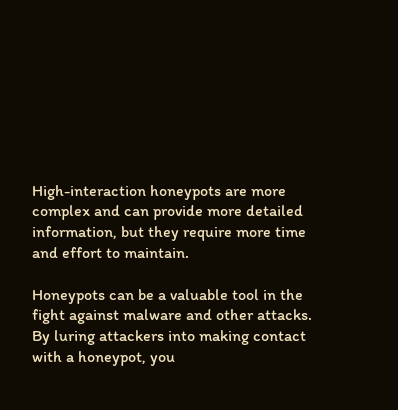High-interaction honeypots are more complex and can provide more detailed information, but they require more time and effort to maintain.

Honeypots can be a valuable tool in the fight against malware and other attacks. By luring attackers into making contact with a honeypot, you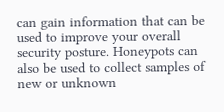can gain information that can be used to improve your overall security posture. Honeypots can also be used to collect samples of new or unknown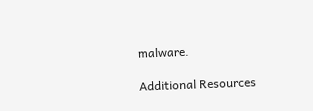malware.

Additional Resources